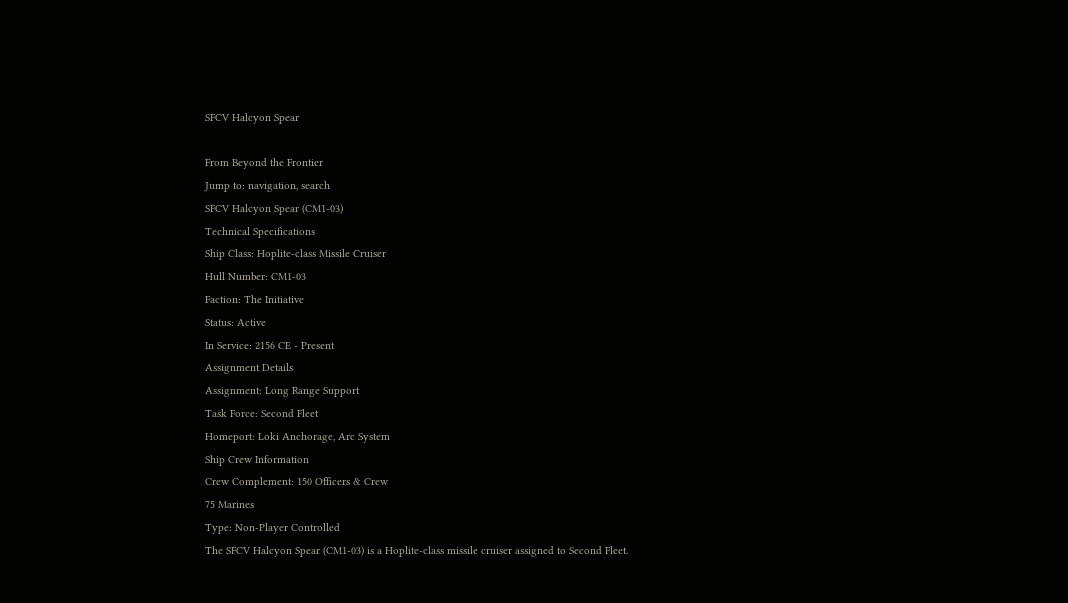SFCV Halcyon Spear

From Beyond the Frontier
Jump to: navigation, search
SFCV Halcyon Spear (CM1-03)
Technical Specifications
Ship Class: Hoplite-class Missile Cruiser
Hull Number: CM1-03
Faction: The Initiative
Status: Active
In Service: 2156 CE - Present
Assignment Details
Assignment: Long Range Support
Task Force: Second Fleet
Homeport: Loki Anchorage, Arc System
Ship Crew Information
Crew Complement: 150 Officers & Crew
75 Marines
Type: Non-Player Controlled
The SFCV Halcyon Spear (CM1-03) is a Hoplite-class missile cruiser assigned to Second Fleet.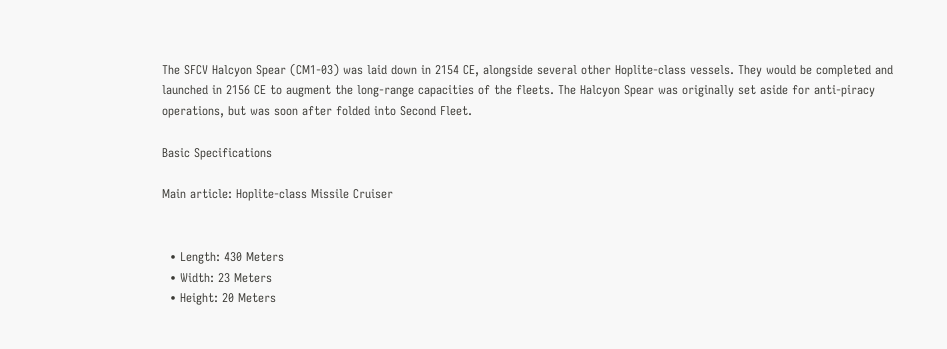The SFCV Halcyon Spear (CM1-03) was laid down in 2154 CE, alongside several other Hoplite-class vessels. They would be completed and launched in 2156 CE to augment the long-range capacities of the fleets. The Halcyon Spear was originally set aside for anti-piracy operations, but was soon after folded into Second Fleet.

Basic Specifications

Main article: Hoplite-class Missile Cruiser


  • Length: 430 Meters
  • Width: 23 Meters
  • Height: 20 Meters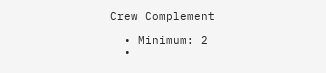Crew Complement

  • Minimum: 2
  •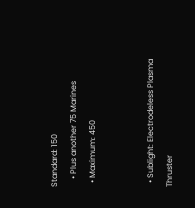Standard: 150
    • Plus another 75 Marines
  • Maximum: 450


  • Sublight: Electrodeless Plasma Thruster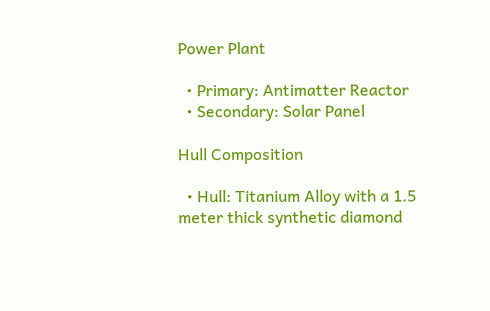Power Plant

  • Primary: Antimatter Reactor
  • Secondary: Solar Panel

Hull Composition

  • Hull: Titanium Alloy with a 1.5 meter thick synthetic diamond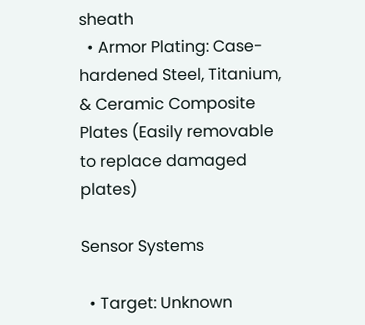sheath
  • Armor Plating: Case-hardened Steel, Titanium, & Ceramic Composite Plates (Easily removable to replace damaged plates)

Sensor Systems

  • Target: Unknown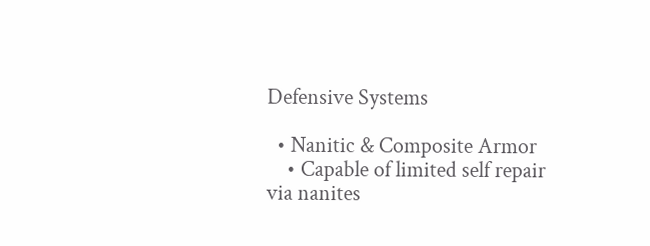Defensive Systems

  • Nanitic & Composite Armor
    • Capable of limited self repair via nanites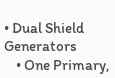• Dual Shield Generators
    • One Primary,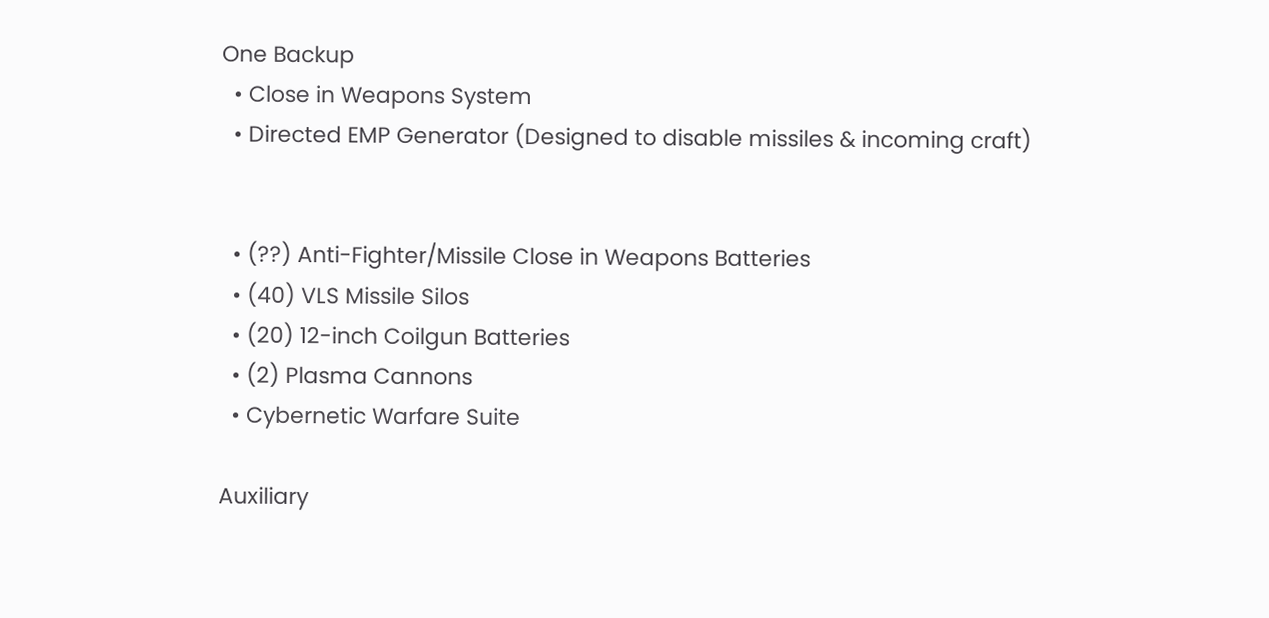One Backup
  • Close in Weapons System
  • Directed EMP Generator (Designed to disable missiles & incoming craft)


  • (??) Anti-Fighter/Missile Close in Weapons Batteries
  • (40) VLS Missile Silos
  • (20) 12-inch Coilgun Batteries
  • (2) Plasma Cannons
  • Cybernetic Warfare Suite

Auxiliary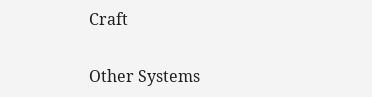Craft

Other Systems